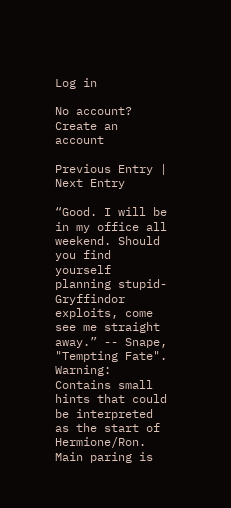Log in

No account? Create an account

Previous Entry | Next Entry

“Good. I will be in my office all weekend. Should you find yourself planning stupid-Gryffindor exploits, come see me straight away.” -- Snape, "Tempting Fate". Warning: Contains small hints that could be interpreted as the start of Hermione/Ron. Main paring is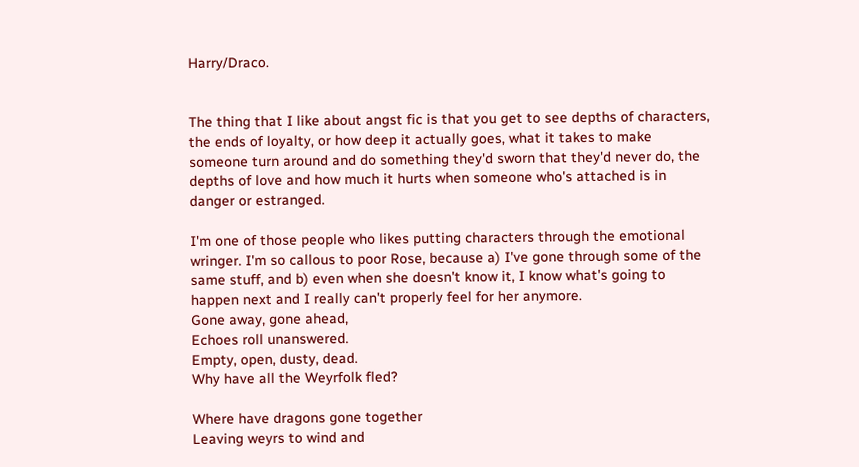Harry/Draco.


The thing that I like about angst fic is that you get to see depths of characters, the ends of loyalty, or how deep it actually goes, what it takes to make someone turn around and do something they'd sworn that they'd never do, the depths of love and how much it hurts when someone who's attached is in danger or estranged.

I'm one of those people who likes putting characters through the emotional wringer. I'm so callous to poor Rose, because a) I've gone through some of the same stuff, and b) even when she doesn't know it, I know what's going to happen next and I really can't properly feel for her anymore.
Gone away, gone ahead,
Echoes roll unanswered.
Empty, open, dusty, dead.
Why have all the Weyrfolk fled?

Where have dragons gone together
Leaving weyrs to wind and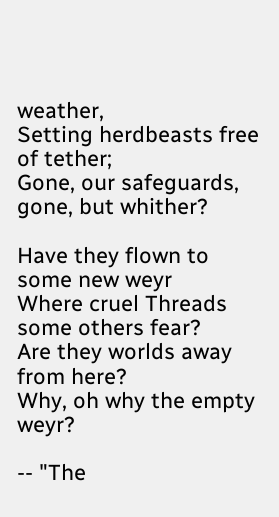weather,
Setting herdbeasts free of tether;
Gone, our safeguards, gone, but whither?

Have they flown to some new weyr
Where cruel Threads some others fear?
Are they worlds away from here?
Why, oh why the empty weyr?

-- "The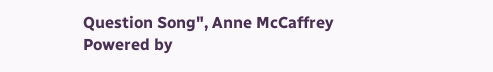Question Song", Anne McCaffrey
Powered by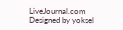LiveJournal.com
Designed by yoksel